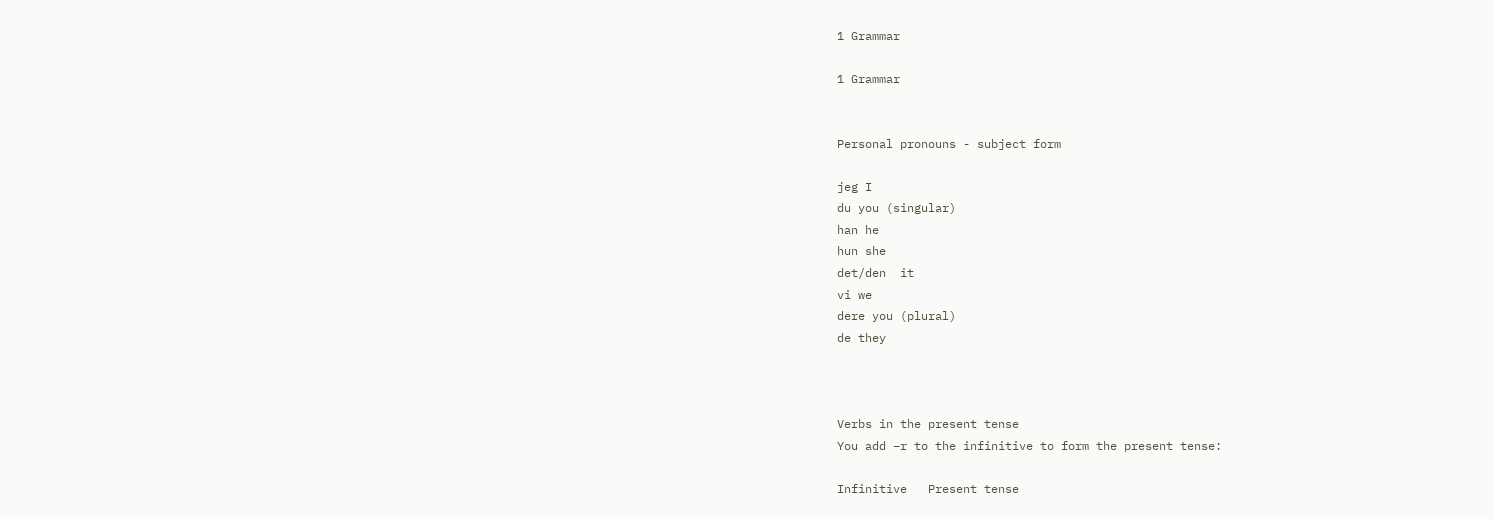1 Grammar

1 Grammar


Personal pronouns - subject form

jeg I
du you (singular)
han he
hun she
det/den  it
vi we
dere you (plural)
de they



Verbs in the present tense
You add –r to the infinitive to form the present tense:

Infinitive   Present tense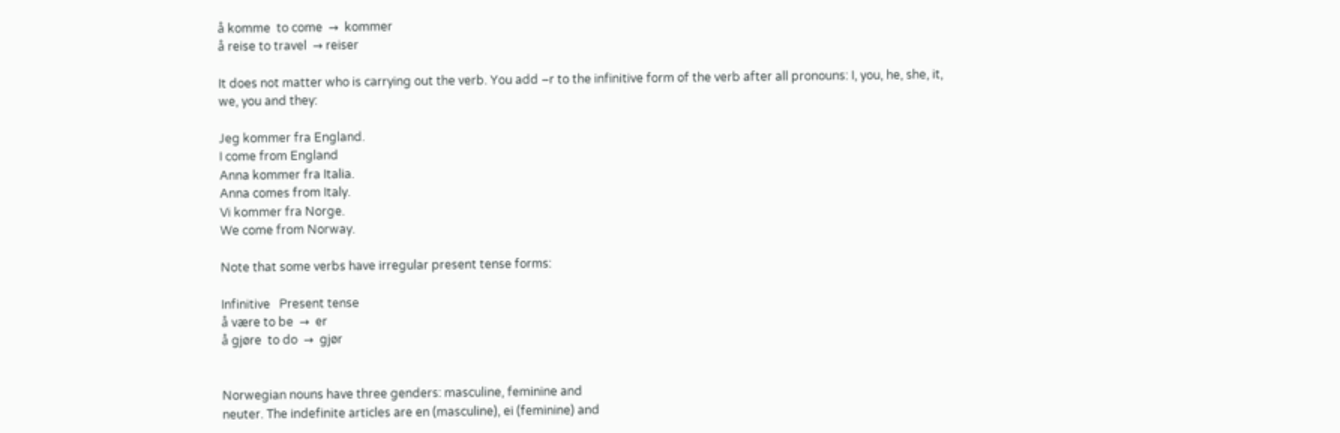å komme  to come  →  kommer
å reise to travel  → reiser

It does not matter who is carrying out the verb. You add –r to the infinitive form of the verb after all pronouns: I, you, he, she, it, we, you and they:

Jeg kommer fra England.
I come from England
Anna kommer fra Italia.
Anna comes from Italy.
Vi kommer fra Norge.
We come from Norway.

Note that some verbs have irregular present tense forms:

Infinitive   Present tense
å være to be  →  er
å gjøre  to do  →  gjør


Norwegian nouns have three genders: masculine, feminine and
neuter. The indefinite articles are en (masculine), ei (feminine) and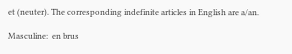et (neuter). The corresponding indefinite articles in English are a/an.

Masculine:  en brus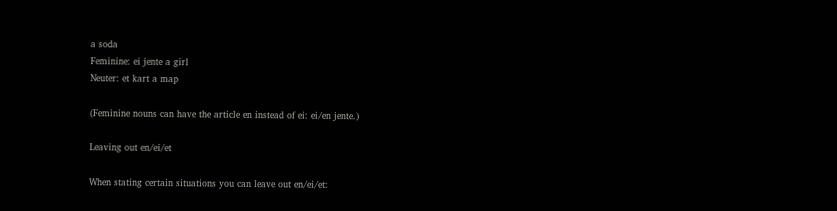a soda
Feminine: ei jente a girl
Neuter: et kart a map

(Feminine nouns can have the article en instead of ei: ei/en jente.)

Leaving out en/ei/et

When stating certain situations you can leave out en/ei/et: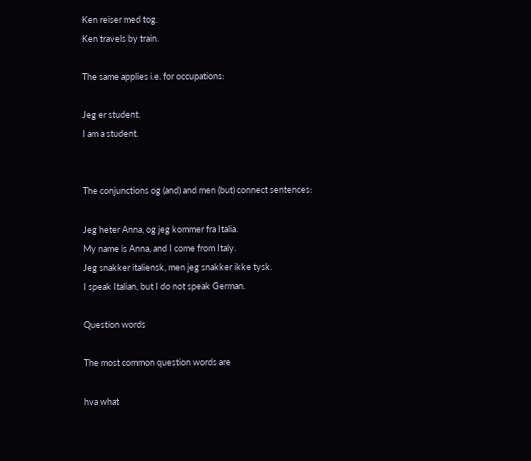Ken reiser med tog.
Ken travels by train.

The same applies i.e. for occupations:

Jeg er student.
I am a student.


The conjunctions og (and) and men (but) connect sentences:

Jeg heter Anna, og jeg kommer fra Italia.
My name is Anna, and I come from Italy.
Jeg snakker italiensk, men jeg snakker ikke tysk.
I speak Italian, but I do not speak German.

Question words

The most common question words are

hva what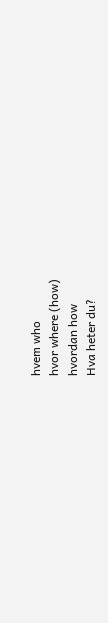hvem who
hvor where (how)
hvordan how
Hva heter du?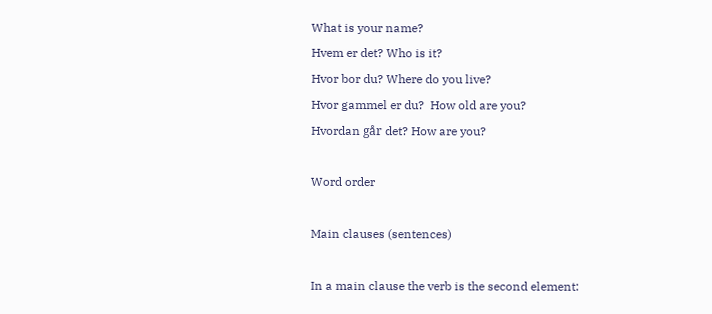What is your name?
Hvem er det? Who is it?
Hvor bor du? Where do you live?
Hvor gammel er du?  How old are you?
Hvordan går det? How are you?

Word order

Main clauses (sentences)

In a main clause the verb is the second element: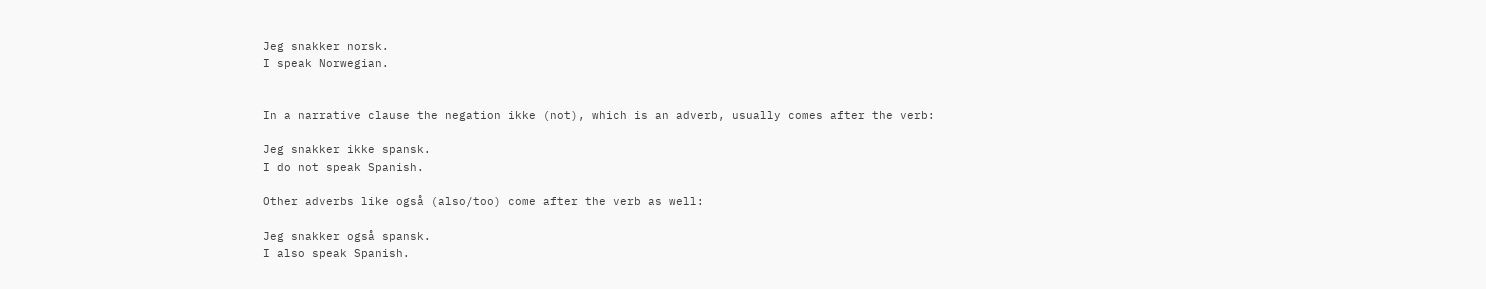Jeg snakker norsk.
I speak Norwegian.


In a narrative clause the negation ikke (not), which is an adverb, usually comes after the verb:

Jeg snakker ikke spansk.
I do not speak Spanish.

Other adverbs like også (also/too) come after the verb as well:

Jeg snakker også spansk.
I also speak Spanish.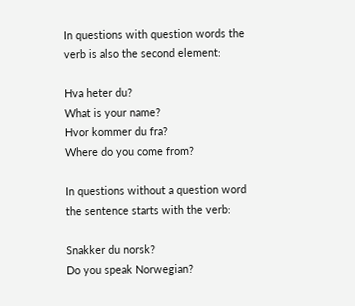In questions with question words the verb is also the second element:

Hva heter du?
What is your name?
Hvor kommer du fra?
Where do you come from?

In questions without a question word the sentence starts with the verb:

Snakker du norsk?
Do you speak Norwegian?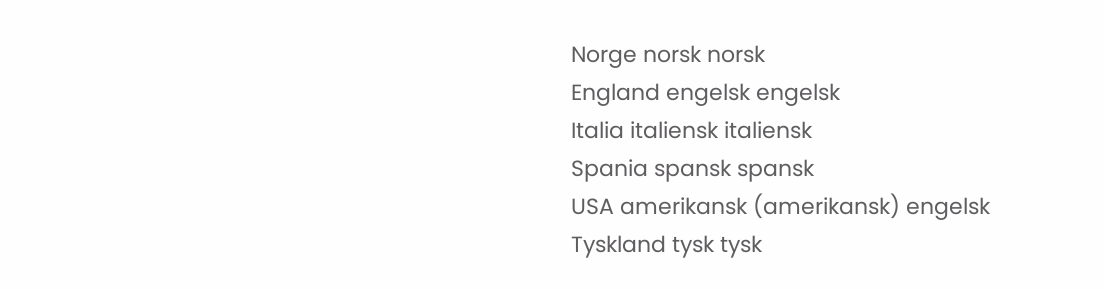Norge norsk norsk
England engelsk engelsk
Italia italiensk italiensk
Spania spansk spansk
USA amerikansk (amerikansk) engelsk
Tyskland tysk tysk